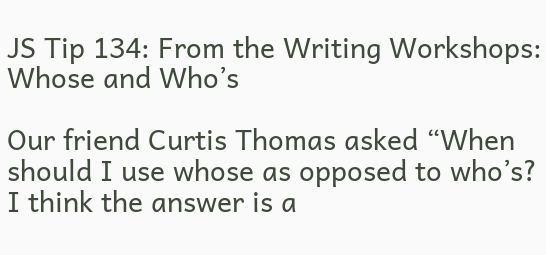JS Tip 134: From the Writing Workshops: Whose and Who’s

Our friend Curtis Thomas asked “When should I use whose as opposed to who’s? I think the answer is a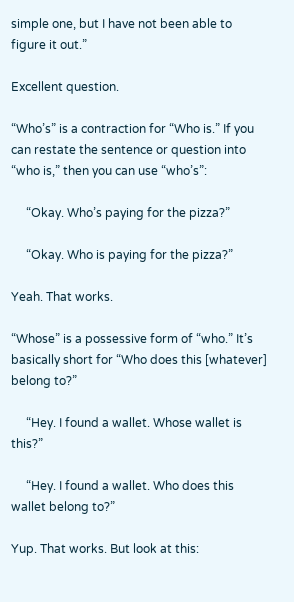simple one, but I have not been able to figure it out.”

Excellent question.

“Who’s” is a contraction for “Who is.” If you can restate the sentence or question into “who is,” then you can use “who’s”:

     “Okay. Who’s paying for the pizza?”

     “Okay. Who is paying for the pizza?”

Yeah. That works.

“Whose” is a possessive form of “who.” It’s basically short for “Who does this [whatever] belong to?”

     “Hey. I found a wallet. Whose wallet is this?”

     “Hey. I found a wallet. Who does this wallet belong to?”

Yup. That works. But look at this: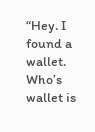“Hey. I found a wallet. Who’s wallet is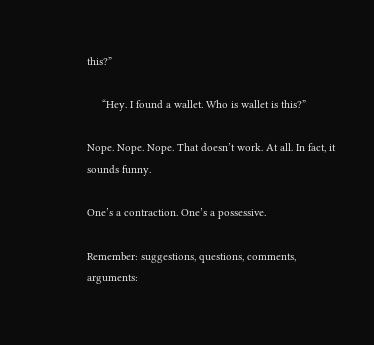this?”

     “Hey. I found a wallet. Who is wallet is this?”

Nope. Nope. Nope. That doesn’t work. At all. In fact, it sounds funny.

One’s a contraction. One’s a possessive.

Remember: suggestions, questions, comments, arguments: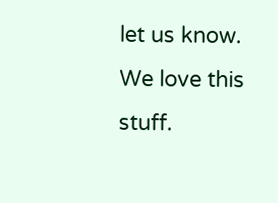let us know. We love this stuff.